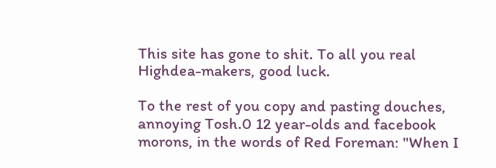This site has gone to shit. To all you real Highdea-makers, good luck.

To the rest of you copy and pasting douches, annoying Tosh.0 12 year-olds and facebook morons, in the words of Red Foreman: "When I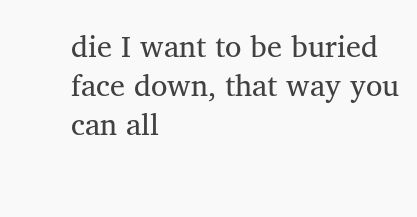die I want to be buried face down, that way you can all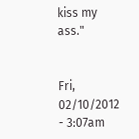kiss my ass."


Fri, 02/10/2012 - 3:07am